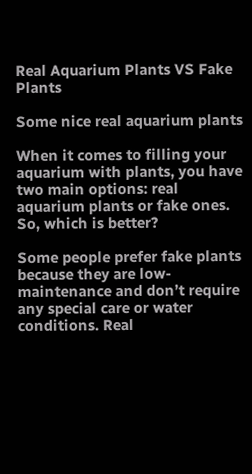Real Aquarium Plants VS Fake Plants

Some nice real aquarium plants

When it comes to filling your aquarium with plants, you have two main options: real aquarium plants or fake ones. So, which is better?

Some people prefer fake plants because they are low-maintenance and don’t require any special care or water conditions. Real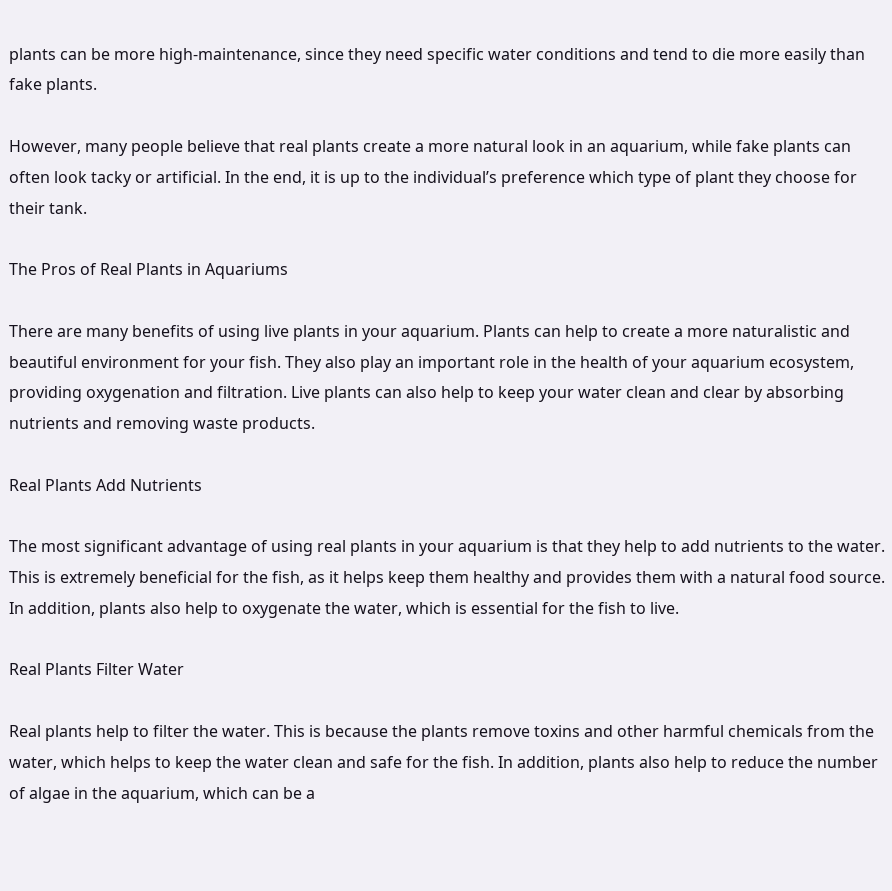plants can be more high-maintenance, since they need specific water conditions and tend to die more easily than fake plants.

However, many people believe that real plants create a more natural look in an aquarium, while fake plants can often look tacky or artificial. In the end, it is up to the individual’s preference which type of plant they choose for their tank.

The Pros of Real Plants in Aquariums

There are many benefits of using live plants in your aquarium. Plants can help to create a more naturalistic and beautiful environment for your fish. They also play an important role in the health of your aquarium ecosystem, providing oxygenation and filtration. Live plants can also help to keep your water clean and clear by absorbing nutrients and removing waste products.

Real Plants Add Nutrients

The most significant advantage of using real plants in your aquarium is that they help to add nutrients to the water. This is extremely beneficial for the fish, as it helps keep them healthy and provides them with a natural food source. In addition, plants also help to oxygenate the water, which is essential for the fish to live.

Real Plants Filter Water

Real plants help to filter the water. This is because the plants remove toxins and other harmful chemicals from the water, which helps to keep the water clean and safe for the fish. In addition, plants also help to reduce the number of algae in the aquarium, which can be a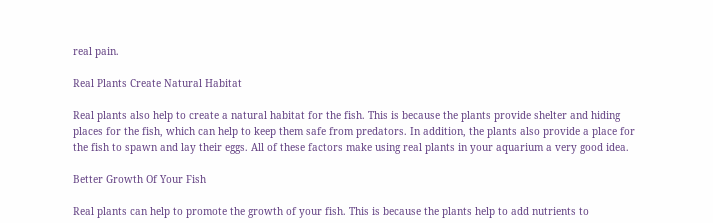real pain.

Real Plants Create Natural Habitat

Real plants also help to create a natural habitat for the fish. This is because the plants provide shelter and hiding places for the fish, which can help to keep them safe from predators. In addition, the plants also provide a place for the fish to spawn and lay their eggs. All of these factors make using real plants in your aquarium a very good idea.

Better Growth Of Your Fish

Real plants can help to promote the growth of your fish. This is because the plants help to add nutrients to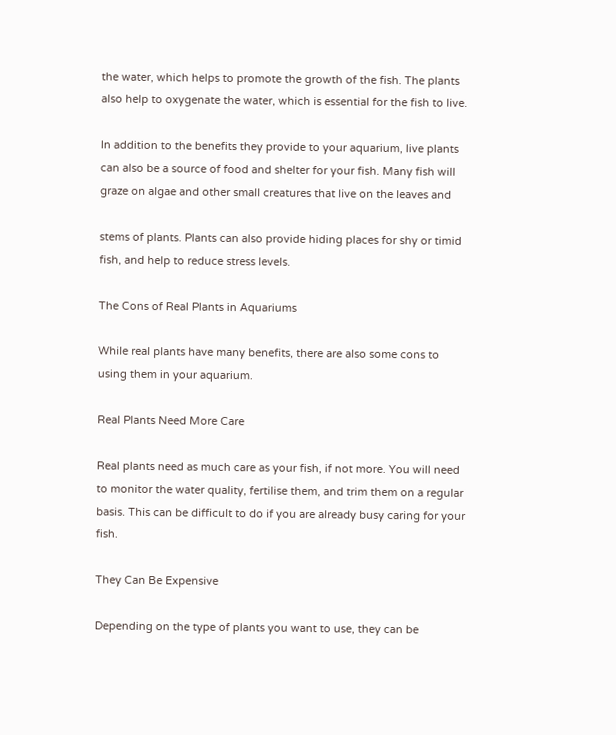the water, which helps to promote the growth of the fish. The plants also help to oxygenate the water, which is essential for the fish to live.

In addition to the benefits they provide to your aquarium, live plants can also be a source of food and shelter for your fish. Many fish will graze on algae and other small creatures that live on the leaves and

stems of plants. Plants can also provide hiding places for shy or timid fish, and help to reduce stress levels.

The Cons of Real Plants in Aquariums

While real plants have many benefits, there are also some cons to using them in your aquarium.

Real Plants Need More Care

Real plants need as much care as your fish, if not more. You will need to monitor the water quality, fertilise them, and trim them on a regular basis. This can be difficult to do if you are already busy caring for your fish.

They Can Be Expensive

Depending on the type of plants you want to use, they can be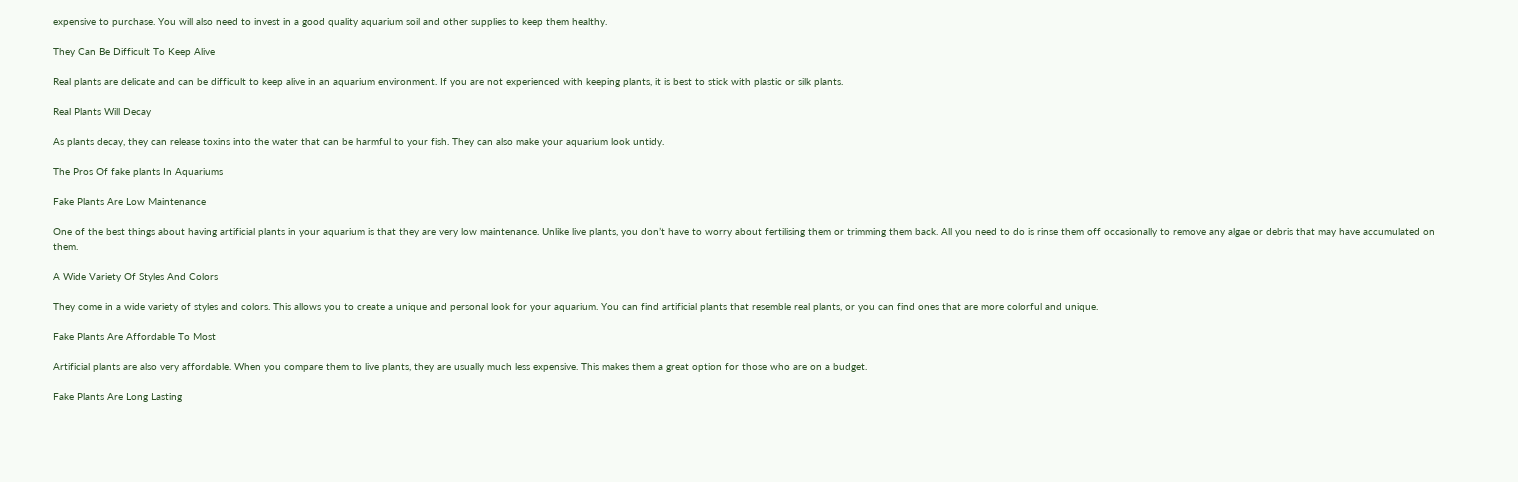expensive to purchase. You will also need to invest in a good quality aquarium soil and other supplies to keep them healthy.

They Can Be Difficult To Keep Alive

Real plants are delicate and can be difficult to keep alive in an aquarium environment. If you are not experienced with keeping plants, it is best to stick with plastic or silk plants.

Real Plants Will Decay

As plants decay, they can release toxins into the water that can be harmful to your fish. They can also make your aquarium look untidy.

The Pros Of fake plants In Aquariums

Fake Plants Are Low Maintenance

One of the best things about having artificial plants in your aquarium is that they are very low maintenance. Unlike live plants, you don’t have to worry about fertilising them or trimming them back. All you need to do is rinse them off occasionally to remove any algae or debris that may have accumulated on them.

A Wide Variety Of Styles And Colors

They come in a wide variety of styles and colors. This allows you to create a unique and personal look for your aquarium. You can find artificial plants that resemble real plants, or you can find ones that are more colorful and unique.

Fake Plants Are Affordable To Most

Artificial plants are also very affordable. When you compare them to live plants, they are usually much less expensive. This makes them a great option for those who are on a budget.

Fake Plants Are Long Lasting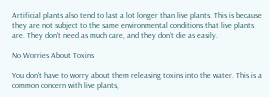Artificial plants also tend to last a lot longer than live plants. This is because they are not subject to the same environmental conditions that live plants are. They don’t need as much care, and they don’t die as easily.

No Worries About Toxins

You don’t have to worry about them releasing toxins into the water. This is a common concern with live plants,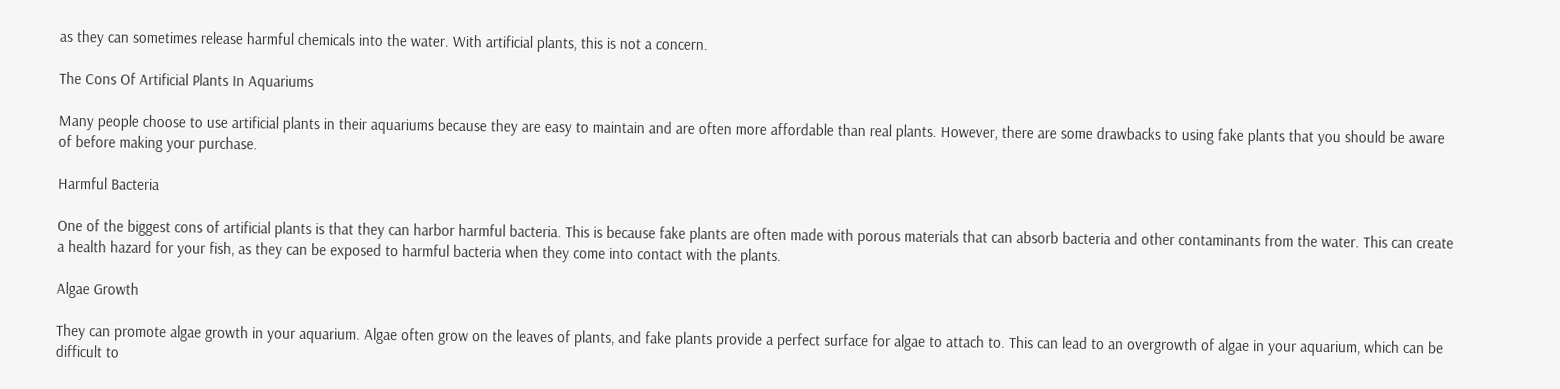as they can sometimes release harmful chemicals into the water. With artificial plants, this is not a concern.

The Cons Of Artificial Plants In Aquariums

Many people choose to use artificial plants in their aquariums because they are easy to maintain and are often more affordable than real plants. However, there are some drawbacks to using fake plants that you should be aware of before making your purchase.

Harmful Bacteria

One of the biggest cons of artificial plants is that they can harbor harmful bacteria. This is because fake plants are often made with porous materials that can absorb bacteria and other contaminants from the water. This can create a health hazard for your fish, as they can be exposed to harmful bacteria when they come into contact with the plants.

Algae Growth

They can promote algae growth in your aquarium. Algae often grow on the leaves of plants, and fake plants provide a perfect surface for algae to attach to. This can lead to an overgrowth of algae in your aquarium, which can be difficult to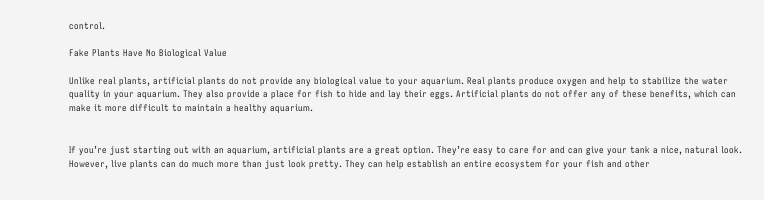control.

Fake Plants Have No Biological Value

Unlike real plants, artificial plants do not provide any biological value to your aquarium. Real plants produce oxygen and help to stabilize the water quality in your aquarium. They also provide a place for fish to hide and lay their eggs. Artificial plants do not offer any of these benefits, which can make it more difficult to maintain a healthy aquarium.


If you’re just starting out with an aquarium, artificial plants are a great option. They’re easy to care for and can give your tank a nice, natural look. However, live plants can do much more than just look pretty. They can help establish an entire ecosystem for your fish and other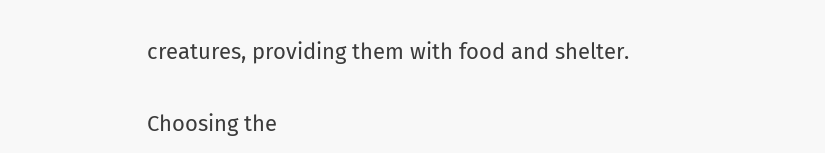creatures, providing them with food and shelter.

Choosing the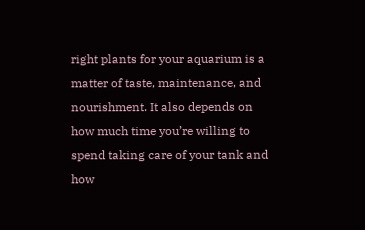right plants for your aquarium is a matter of taste, maintenance, and nourishment. It also depends on how much time you’re willing to spend taking care of your tank and how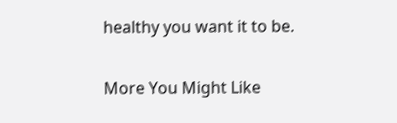healthy you want it to be.

More You Might Like